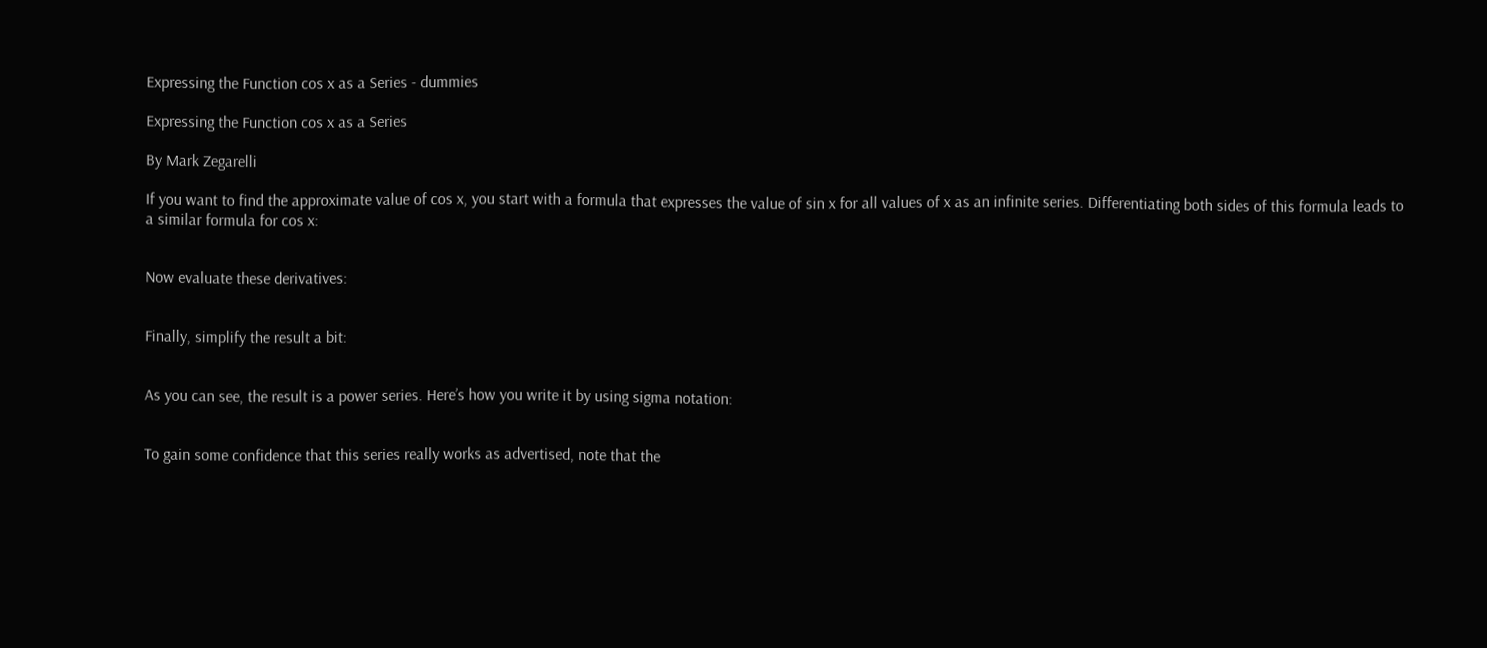Expressing the Function cos x as a Series - dummies

Expressing the Function cos x as a Series

By Mark Zegarelli

If you want to find the approximate value of cos x, you start with a formula that expresses the value of sin x for all values of x as an infinite series. Differentiating both sides of this formula leads to a similar formula for cos x:


Now evaluate these derivatives:


Finally, simplify the result a bit:


As you can see, the result is a power series. Here’s how you write it by using sigma notation:


To gain some confidence that this series really works as advertised, note that the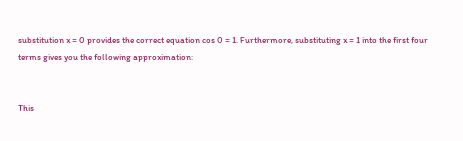substitution x = 0 provides the correct equation cos 0 = 1. Furthermore, substituting x = 1 into the first four terms gives you the following approximation:


This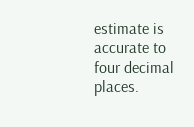estimate is accurate to four decimal places.